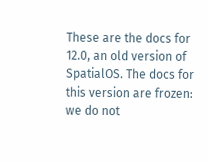These are the docs for 12.0, an old version of SpatialOS. The docs for this version are frozen: we do not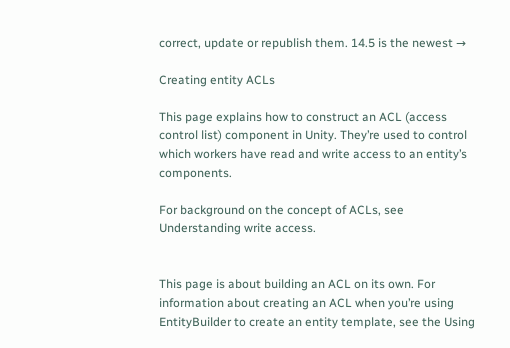correct, update or republish them. 14.5 is the newest →

Creating entity ACLs

This page explains how to construct an ACL (access control list) component in Unity. They’re used to control which workers have read and write access to an entity’s components.

For background on the concept of ACLs, see Understanding write access.


This page is about building an ACL on its own. For information about creating an ACL when you’re using EntityBuilder to create an entity template, see the Using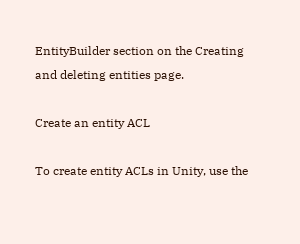EntityBuilder section on the Creating and deleting entities page.

Create an entity ACL

To create entity ACLs in Unity, use the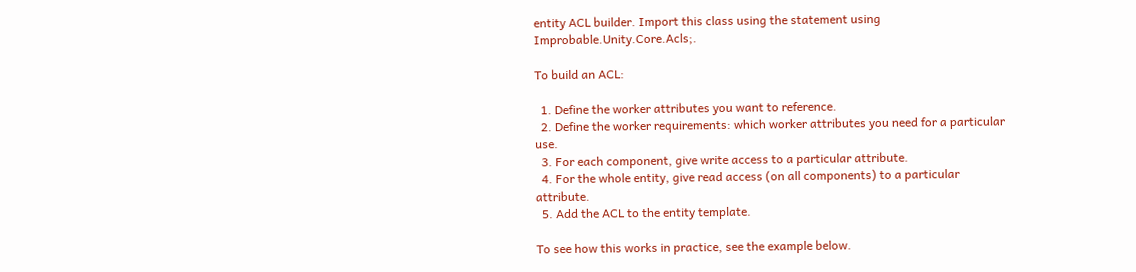entity ACL builder. Import this class using the statement using Improbable.Unity.Core.Acls;.

To build an ACL:

  1. Define the worker attributes you want to reference.
  2. Define the worker requirements: which worker attributes you need for a particular use.
  3. For each component, give write access to a particular attribute.
  4. For the whole entity, give read access (on all components) to a particular attribute.
  5. Add the ACL to the entity template.

To see how this works in practice, see the example below.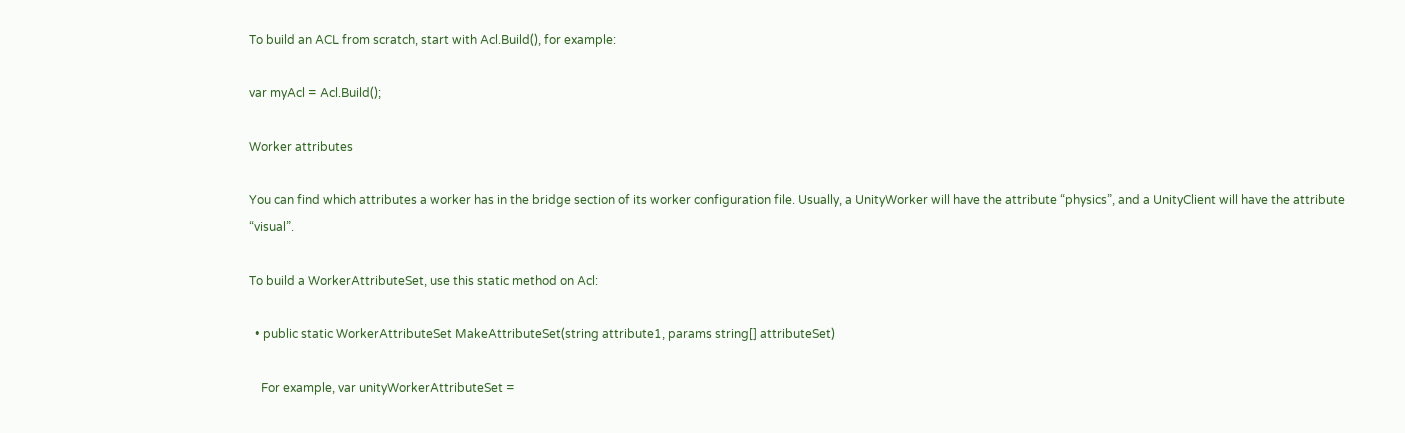To build an ACL from scratch, start with Acl.Build(), for example:

var myAcl = Acl.Build();

Worker attributes

You can find which attributes a worker has in the bridge section of its worker configuration file. Usually, a UnityWorker will have the attribute “physics”, and a UnityClient will have the attribute “visual”.

To build a WorkerAttributeSet, use this static method on Acl:

  • public static WorkerAttributeSet MakeAttributeSet(string attribute1, params string[] attributeSet)

    For example, var unityWorkerAttributeSet =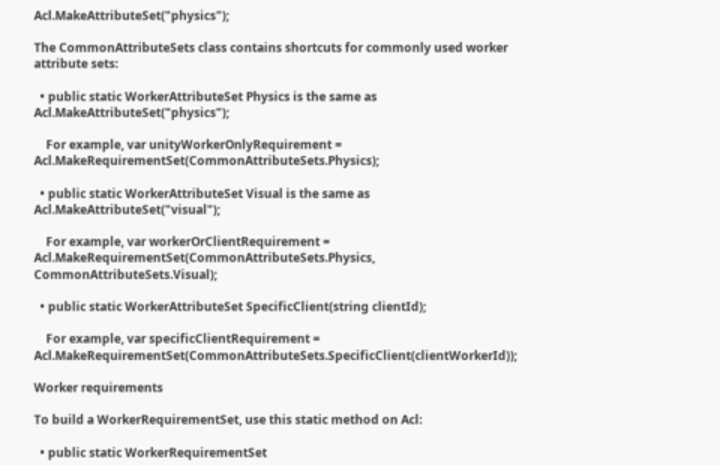Acl.MakeAttributeSet("physics");

The CommonAttributeSets class contains shortcuts for commonly used worker attribute sets:

  • public static WorkerAttributeSet Physics is the same as Acl.MakeAttributeSet("physics");

    For example, var unityWorkerOnlyRequirement = Acl.MakeRequirementSet(CommonAttributeSets.Physics);

  • public static WorkerAttributeSet Visual is the same as Acl.MakeAttributeSet("visual");

    For example, var workerOrClientRequirement = Acl.MakeRequirementSet(CommonAttributeSets.Physics, CommonAttributeSets.Visual);

  • public static WorkerAttributeSet SpecificClient(string clientId);

    For example, var specificClientRequirement = Acl.MakeRequirementSet(CommonAttributeSets.SpecificClient(clientWorkerId));

Worker requirements

To build a WorkerRequirementSet, use this static method on Acl:

  • public static WorkerRequirementSet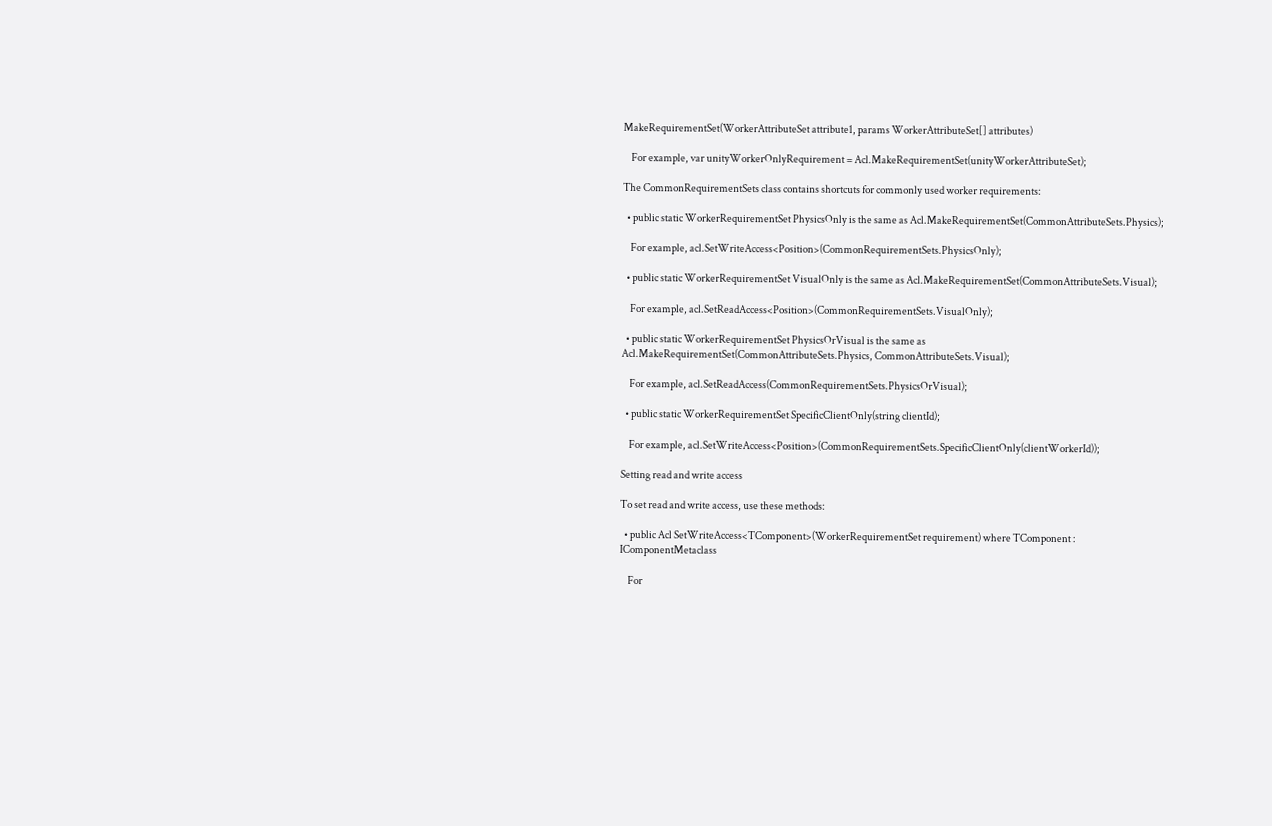MakeRequirementSet(WorkerAttributeSet attribute1, params WorkerAttributeSet[] attributes)

    For example, var unityWorkerOnlyRequirement = Acl.MakeRequirementSet(unityWorkerAttributeSet);

The CommonRequirementSets class contains shortcuts for commonly used worker requirements:

  • public static WorkerRequirementSet PhysicsOnly is the same as Acl.MakeRequirementSet(CommonAttributeSets.Physics);

    For example, acl.SetWriteAccess<Position>(CommonRequirementSets.PhysicsOnly);

  • public static WorkerRequirementSet VisualOnly is the same as Acl.MakeRequirementSet(CommonAttributeSets.Visual);

    For example, acl.SetReadAccess<Position>(CommonRequirementSets.VisualOnly);

  • public static WorkerRequirementSet PhysicsOrVisual is the same as Acl.MakeRequirementSet(CommonAttributeSets.Physics, CommonAttributeSets.Visual);

    For example, acl.SetReadAccess(CommonRequirementSets.PhysicsOrVisual);

  • public static WorkerRequirementSet SpecificClientOnly(string clientId);

    For example, acl.SetWriteAccess<Position>(CommonRequirementSets.SpecificClientOnly(clientWorkerId));

Setting read and write access

To set read and write access, use these methods:

  • public Acl SetWriteAccess<TComponent>(WorkerRequirementSet requirement) where TComponent : IComponentMetaclass

    For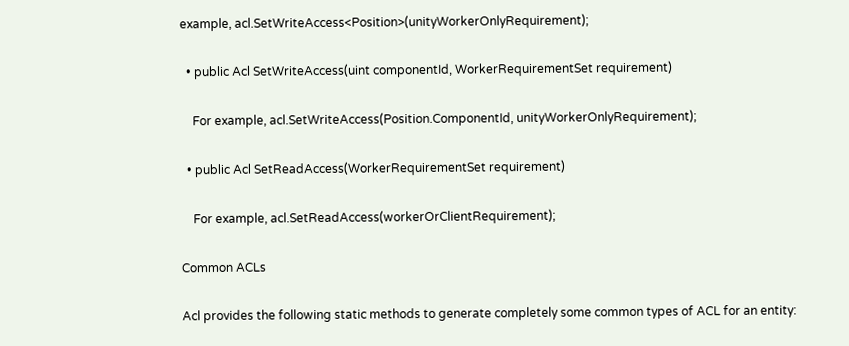example, acl.SetWriteAccess<Position>(unityWorkerOnlyRequirement);

  • public Acl SetWriteAccess(uint componentId, WorkerRequirementSet requirement)

    For example, acl.SetWriteAccess(Position.ComponentId, unityWorkerOnlyRequirement);

  • public Acl SetReadAccess(WorkerRequirementSet requirement)

    For example, acl.SetReadAccess(workerOrClientRequirement);

Common ACLs

Acl provides the following static methods to generate completely some common types of ACL for an entity: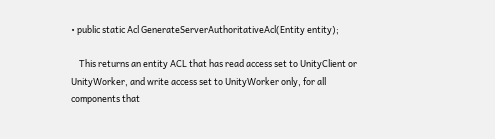• public static Acl GenerateServerAuthoritativeAcl(Entity entity);

    This returns an entity ACL that has read access set to UnityClient or UnityWorker, and write access set to UnityWorker only, for all components that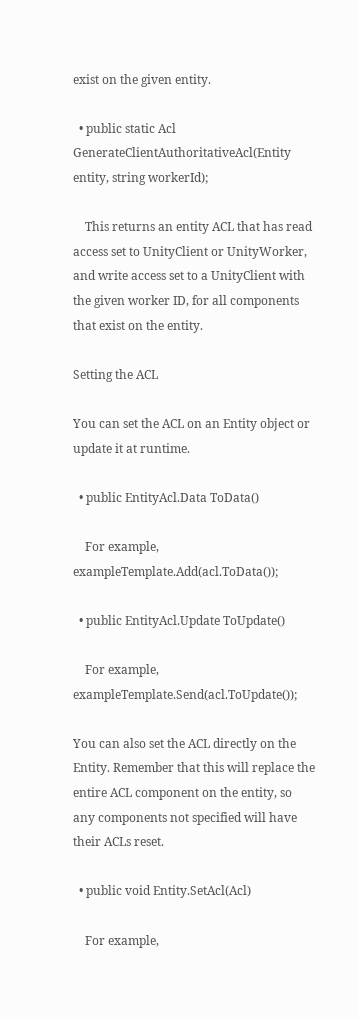exist on the given entity.

  • public static Acl GenerateClientAuthoritativeAcl(Entity entity, string workerId);

    This returns an entity ACL that has read access set to UnityClient or UnityWorker, and write access set to a UnityClient with the given worker ID, for all components that exist on the entity.

Setting the ACL

You can set the ACL on an Entity object or update it at runtime.

  • public EntityAcl.Data ToData()

    For example, exampleTemplate.Add(acl.ToData());

  • public EntityAcl.Update ToUpdate()

    For example, exampleTemplate.Send(acl.ToUpdate());

You can also set the ACL directly on the Entity. Remember that this will replace the entire ACL component on the entity, so any components not specified will have their ACLs reset.

  • public void Entity.SetAcl(Acl)

    For example,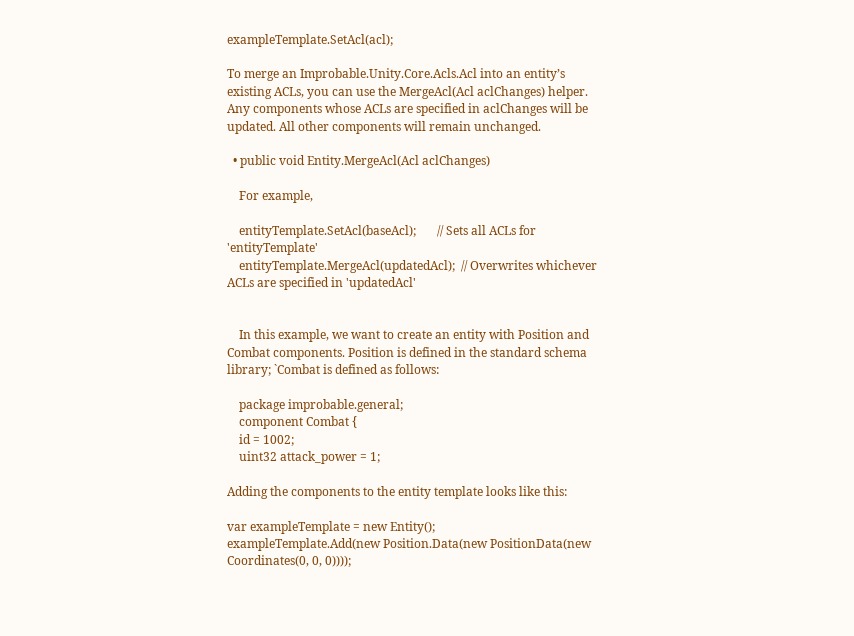exampleTemplate.SetAcl(acl);

To merge an Improbable.Unity.Core.Acls.Acl into an entity’s existing ACLs, you can use the MergeAcl(Acl aclChanges) helper. Any components whose ACLs are specified in aclChanges will be updated. All other components will remain unchanged.

  • public void Entity.MergeAcl(Acl aclChanges)

    For example,

    entityTemplate.SetAcl(baseAcl);       // Sets all ACLs for 'entityTemplate'
    entityTemplate.MergeAcl(updatedAcl);  // Overwrites whichever ACLs are specified in 'updatedAcl'


    In this example, we want to create an entity with Position and Combat components. Position is defined in the standard schema library; `Combat is defined as follows:

    package improbable.general;
    component Combat {
    id = 1002;
    uint32 attack_power = 1;

Adding the components to the entity template looks like this:

var exampleTemplate = new Entity();
exampleTemplate.Add(new Position.Data(new PositionData(new Coordinates(0, 0, 0))));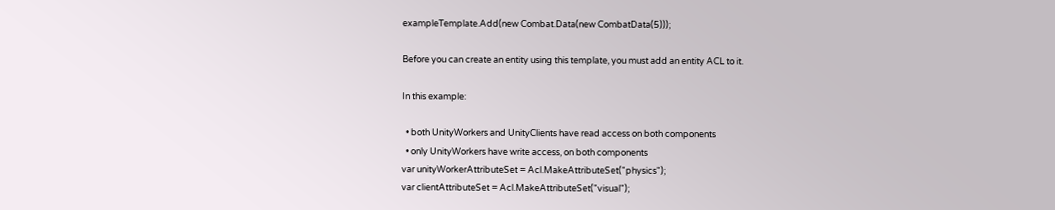exampleTemplate.Add(new Combat.Data(new CombatData(5)));

Before you can create an entity using this template, you must add an entity ACL to it.

In this example:

  • both UnityWorkers and UnityClients have read access on both components
  • only UnityWorkers have write access, on both components
var unityWorkerAttributeSet = Acl.MakeAttributeSet("physics");
var clientAttributeSet = Acl.MakeAttributeSet("visual");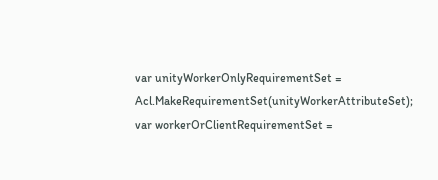var unityWorkerOnlyRequirementSet = Acl.MakeRequirementSet(unityWorkerAttributeSet);
var workerOrClientRequirementSet =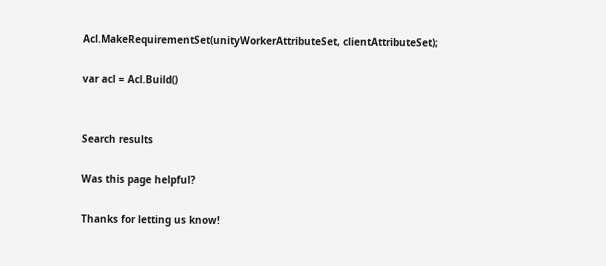Acl.MakeRequirementSet(unityWorkerAttributeSet, clientAttributeSet);

var acl = Acl.Build()


Search results

Was this page helpful?

Thanks for letting us know!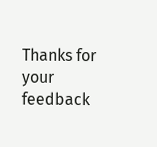Thanks for your feedback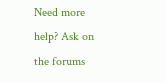Need more help? Ask on the forums